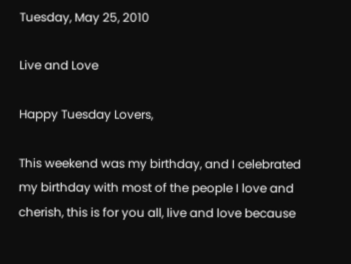Tuesday, May 25, 2010

Live and Love

Happy Tuesday Lovers,

This weekend was my birthday, and I celebrated my birthday with most of the people I love and cherish, this is for you all, live and love because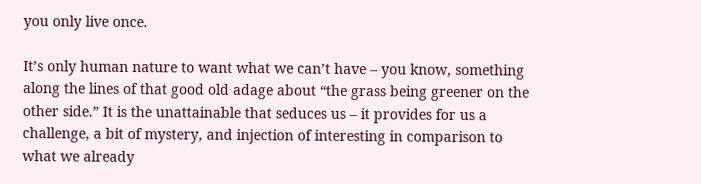you only live once.

It’s only human nature to want what we can’t have – you know, something along the lines of that good old adage about “the grass being greener on the other side.” It is the unattainable that seduces us – it provides for us a challenge, a bit of mystery, and injection of interesting in comparison to what we already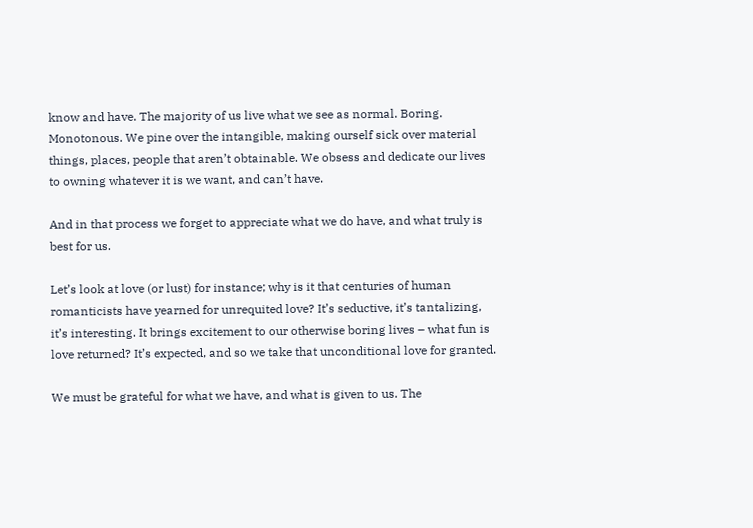know and have. The majority of us live what we see as normal. Boring. Monotonous. We pine over the intangible, making ourself sick over material things, places, people that aren’t obtainable. We obsess and dedicate our lives to owning whatever it is we want, and can’t have.

And in that process we forget to appreciate what we do have, and what truly is best for us.

Let’s look at love (or lust) for instance; why is it that centuries of human romanticists have yearned for unrequited love? It’s seductive, it’s tantalizing, it’s interesting. It brings excitement to our otherwise boring lives – what fun is love returned? It’s expected, and so we take that unconditional love for granted.

We must be grateful for what we have, and what is given to us. The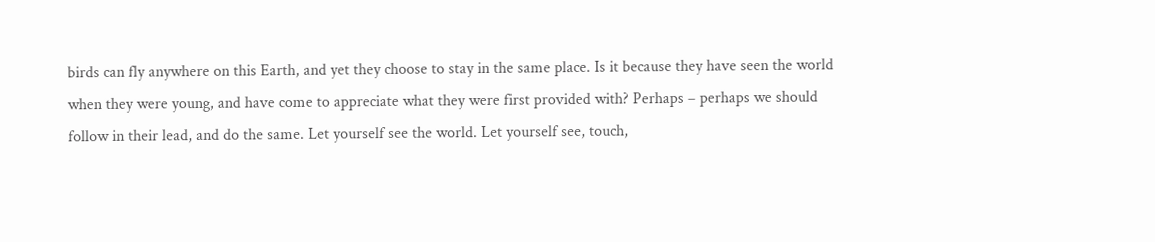birds can fly anywhere on this Earth, and yet they choose to stay in the same place. Is it because they have seen the world when they were young, and have come to appreciate what they were first provided with? Perhaps – perhaps we should follow in their lead, and do the same. Let yourself see the world. Let yourself see, touch,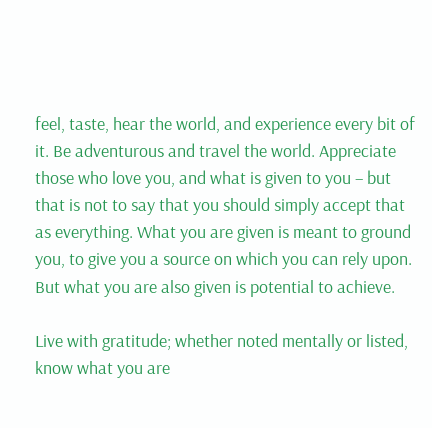feel, taste, hear the world, and experience every bit of it. Be adventurous and travel the world. Appreciate those who love you, and what is given to you – but that is not to say that you should simply accept that as everything. What you are given is meant to ground you, to give you a source on which you can rely upon. But what you are also given is potential to achieve.

Live with gratitude; whether noted mentally or listed, know what you are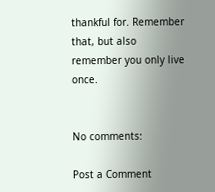thankful for. Remember that, but also remember you only live once.


No comments:

Post a Comment